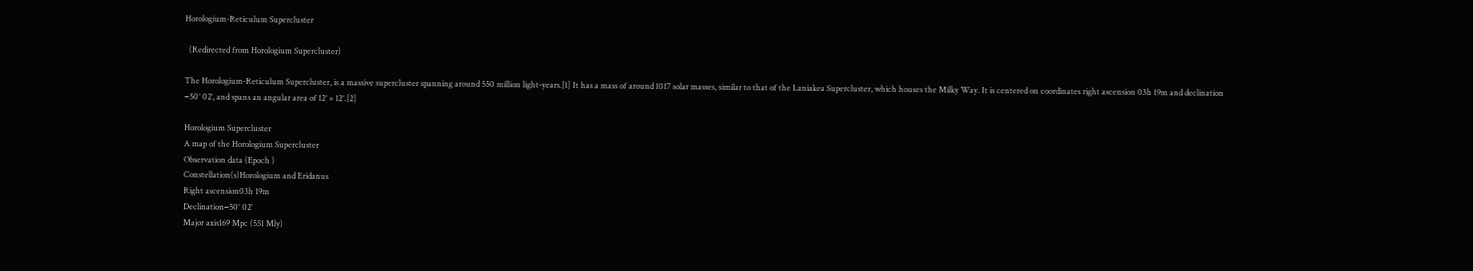Horologium-Reticulum Supercluster

  (Redirected from Horologium Supercluster)

The Horologium-Reticulum Supercluster, is a massive supercluster spanning around 550 million light-years.[1] It has a mass of around 1017 solar masses, similar to that of the Laniakea Supercluster, which houses the Milky Way. It is centered on coordinates right ascension 03h 19m and declination −50° 02′, and spans an angular area of 12° × 12°.[2]

Horologium Supercluster
A map of the Horologium Supercluster
Observation data (Epoch )
Constellation(s)Horologium and Eridanus
Right ascension03h 19m
Declination−50° 02′
Major axis169 Mpc (551 Mly)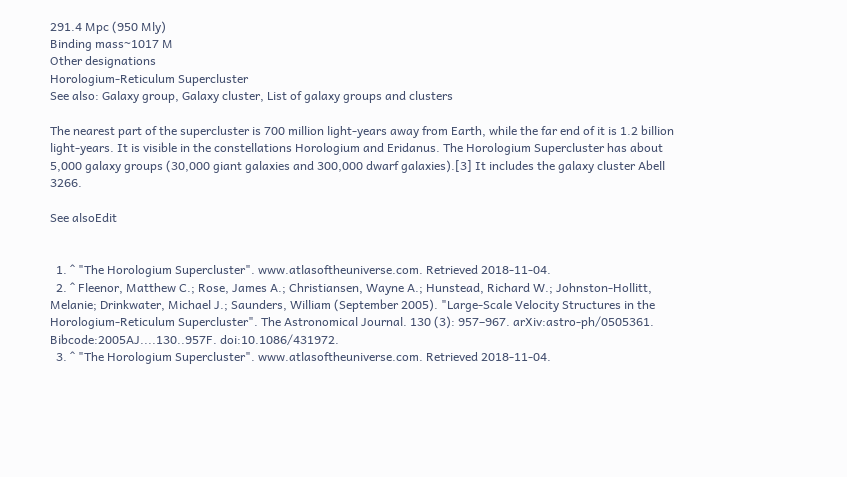291.4 Mpc (950 Mly)
Binding mass~1017 M
Other designations
Horologium-Reticulum Supercluster
See also: Galaxy group, Galaxy cluster, List of galaxy groups and clusters

The nearest part of the supercluster is 700 million light-years away from Earth, while the far end of it is 1.2 billion light-years. It is visible in the constellations Horologium and Eridanus. The Horologium Supercluster has about 5,000 galaxy groups (30,000 giant galaxies and 300,000 dwarf galaxies).[3] It includes the galaxy cluster Abell 3266.

See alsoEdit


  1. ^ "The Horologium Supercluster". www.atlasoftheuniverse.com. Retrieved 2018-11-04.
  2. ^ Fleenor, Matthew C.; Rose, James A.; Christiansen, Wayne A.; Hunstead, Richard W.; Johnston-Hollitt, Melanie; Drinkwater, Michael J.; Saunders, William (September 2005). "Large-Scale Velocity Structures in the Horologium-Reticulum Supercluster". The Astronomical Journal. 130 (3): 957–967. arXiv:astro-ph/0505361. Bibcode:2005AJ....130..957F. doi:10.1086/431972.
  3. ^ "The Horologium Supercluster". www.atlasoftheuniverse.com. Retrieved 2018-11-04.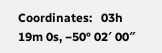Coordinates:   03h 19m 0s, −50° 02′ 00″